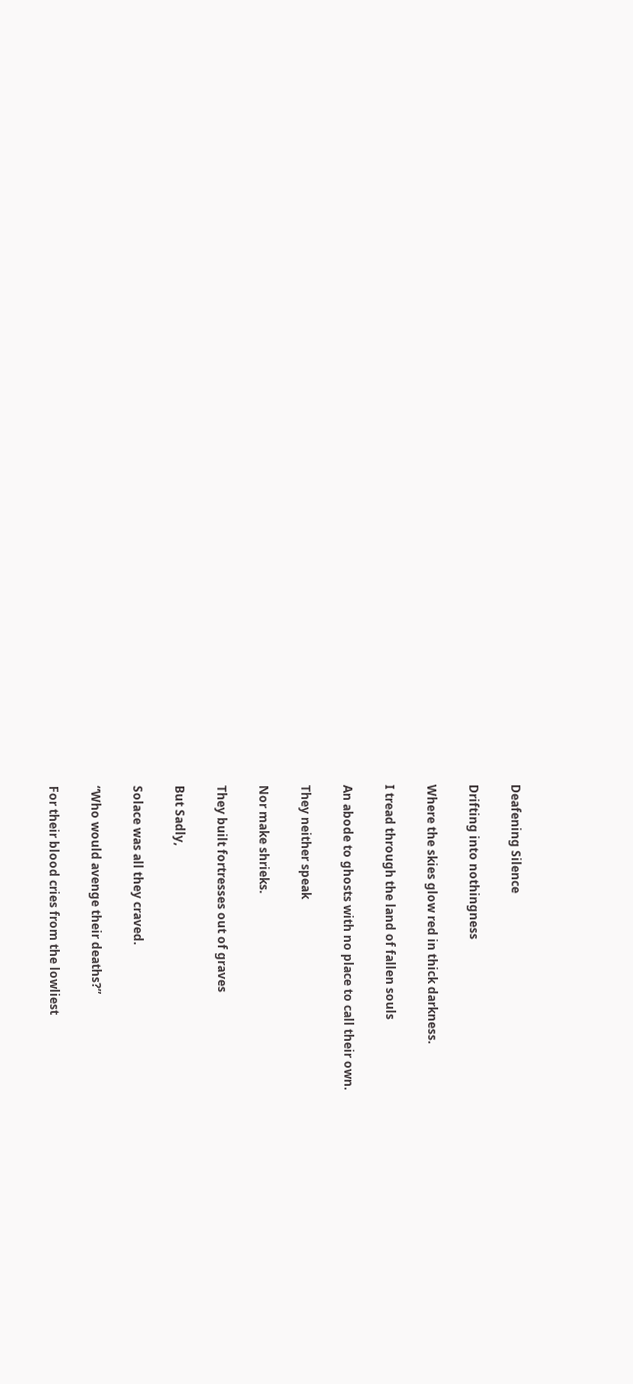Deafening Silence

Drifting into nothingness

Where the skies glow red in thick darkness.

I tread through the land of fallen souls

An abode to ghosts with no place to call their own.

They neither speak

Nor make shrieks.

They built fortresses out of graves

But Sadly,

Solace was all they craved.

“Who would avenge their deaths?”

For their blood cries from the lowliest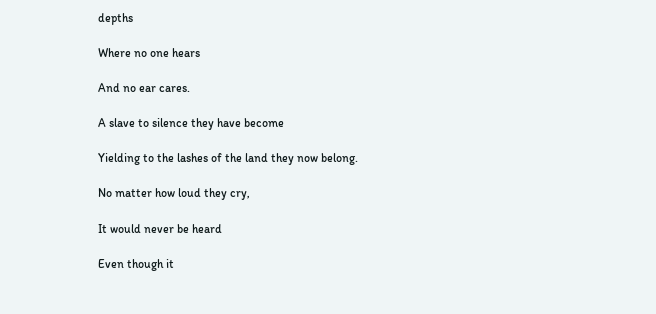depths

Where no one hears

And no ear cares.

A slave to silence they have become

Yielding to the lashes of the land they now belong.

No matter how loud they cry,

It would never be heard

Even though it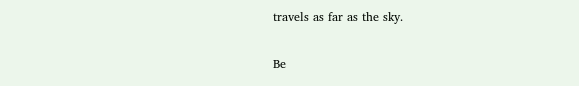travels as far as the sky.

Be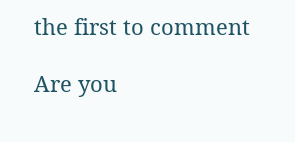the first to comment

Are you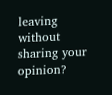leaving without sharing your opinion?